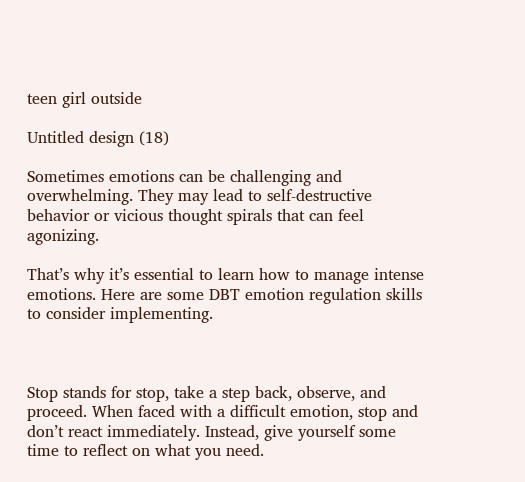teen girl outside

Untitled design (18)

Sometimes emotions can be challenging and overwhelming. They may lead to self-destructive behavior or vicious thought spirals that can feel agonizing.

That’s why it’s essential to learn how to manage intense emotions. Here are some DBT emotion regulation skills to consider implementing.



Stop stands for stop, take a step back, observe, and proceed. When faced with a difficult emotion, stop and don’t react immediately. Instead, give yourself some time to reflect on what you need.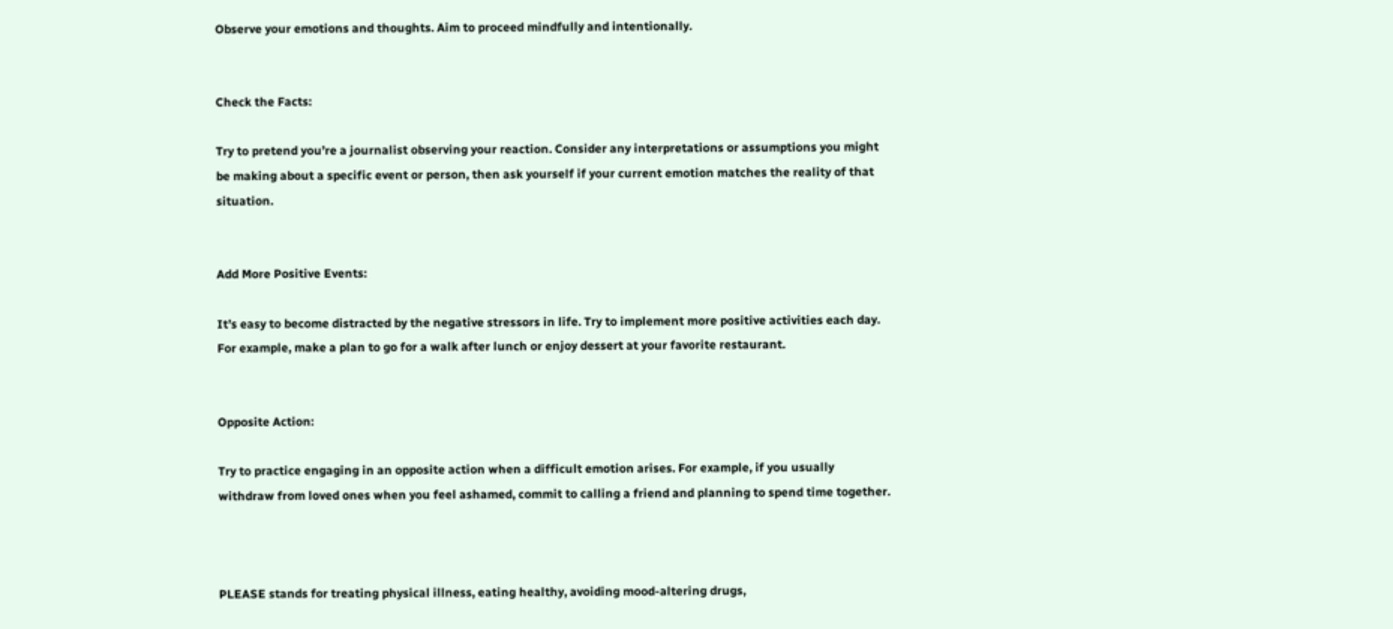Observe your emotions and thoughts. Aim to proceed mindfully and intentionally.


Check the Facts:

Try to pretend you’re a journalist observing your reaction. Consider any interpretations or assumptions you might be making about a specific event or person, then ask yourself if your current emotion matches the reality of that situation.


Add More Positive Events:

It’s easy to become distracted by the negative stressors in life. Try to implement more positive activities each day. For example, make a plan to go for a walk after lunch or enjoy dessert at your favorite restaurant.


Opposite Action:

Try to practice engaging in an opposite action when a difficult emotion arises. For example, if you usually withdraw from loved ones when you feel ashamed, commit to calling a friend and planning to spend time together.



PLEASE stands for treating physical illness, eating healthy, avoiding mood-altering drugs,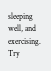sleeping well, and exercising. Try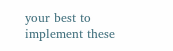your best to implement these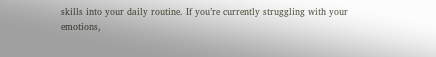skills into your daily routine. If you’re currently struggling with your emotions,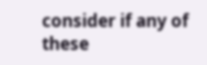consider if any of these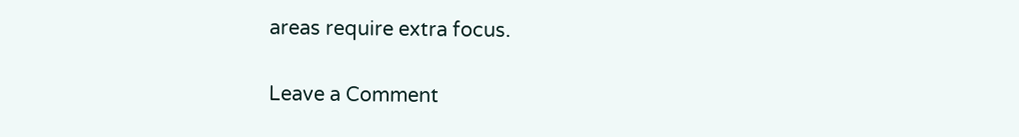areas require extra focus.

Leave a Comment